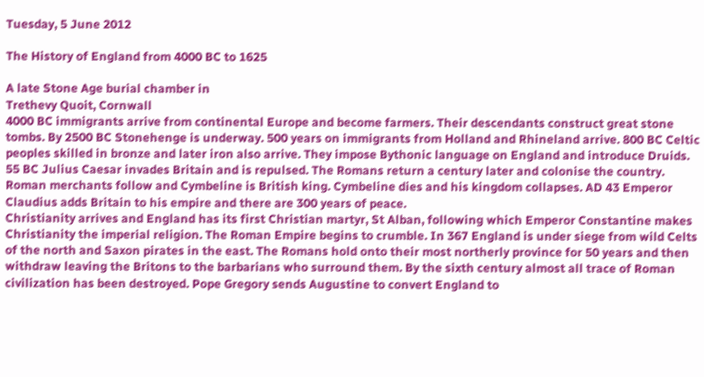Tuesday, 5 June 2012

The History of England from 4000 BC to 1625

A late Stone Age burial chamber in
Trethevy Quoit, Cornwall
4000 BC immigrants arrive from continental Europe and become farmers. Their descendants construct great stone tombs. By 2500 BC Stonehenge is underway. 500 years on immigrants from Holland and Rhineland arrive. 800 BC Celtic peoples skilled in bronze and later iron also arrive. They impose Bythonic language on England and introduce Druids. 55 BC Julius Caesar invades Britain and is repulsed. The Romans return a century later and colonise the country. Roman merchants follow and Cymbeline is British king. Cymbeline dies and his kingdom collapses. AD 43 Emperor Claudius adds Britain to his empire and there are 300 years of peace.
Christianity arrives and England has its first Christian martyr, St Alban, following which Emperor Constantine makes Christianity the imperial religion. The Roman Empire begins to crumble. In 367 England is under siege from wild Celts of the north and Saxon pirates in the east. The Romans hold onto their most northerly province for 50 years and then withdraw leaving the Britons to the barbarians who surround them. By the sixth century almost all trace of Roman civilization has been destroyed. Pope Gregory sends Augustine to convert England to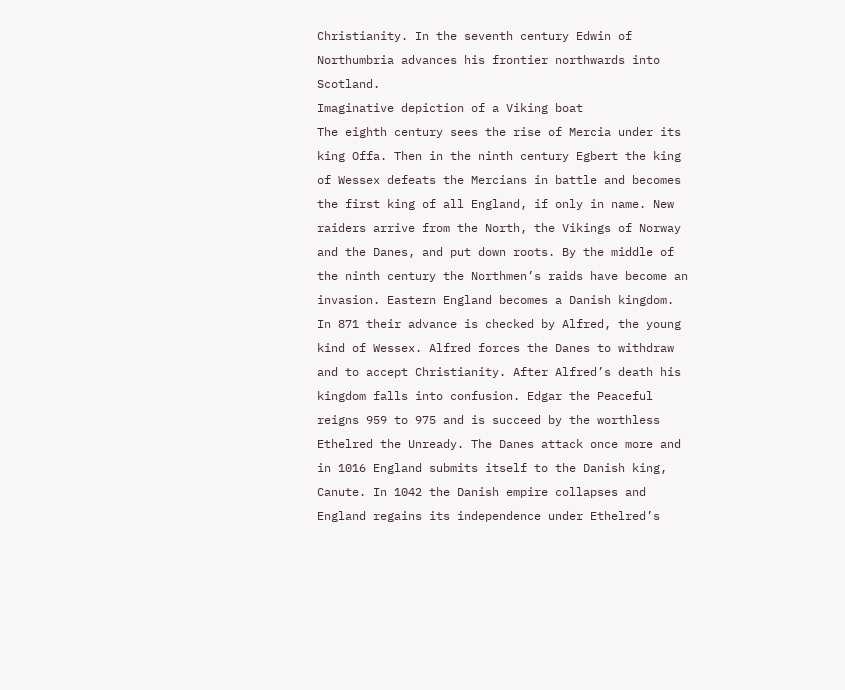Christianity. In the seventh century Edwin of Northumbria advances his frontier northwards into Scotland.
Imaginative depiction of a Viking boat
The eighth century sees the rise of Mercia under its king Offa. Then in the ninth century Egbert the king of Wessex defeats the Mercians in battle and becomes the first king of all England, if only in name. New raiders arrive from the North, the Vikings of Norway and the Danes, and put down roots. By the middle of the ninth century the Northmen’s raids have become an invasion. Eastern England becomes a Danish kingdom. In 871 their advance is checked by Alfred, the young kind of Wessex. Alfred forces the Danes to withdraw and to accept Christianity. After Alfred’s death his kingdom falls into confusion. Edgar the Peaceful reigns 959 to 975 and is succeed by the worthless Ethelred the Unready. The Danes attack once more and in 1016 England submits itself to the Danish king, Canute. In 1042 the Danish empire collapses and England regains its independence under Ethelred’s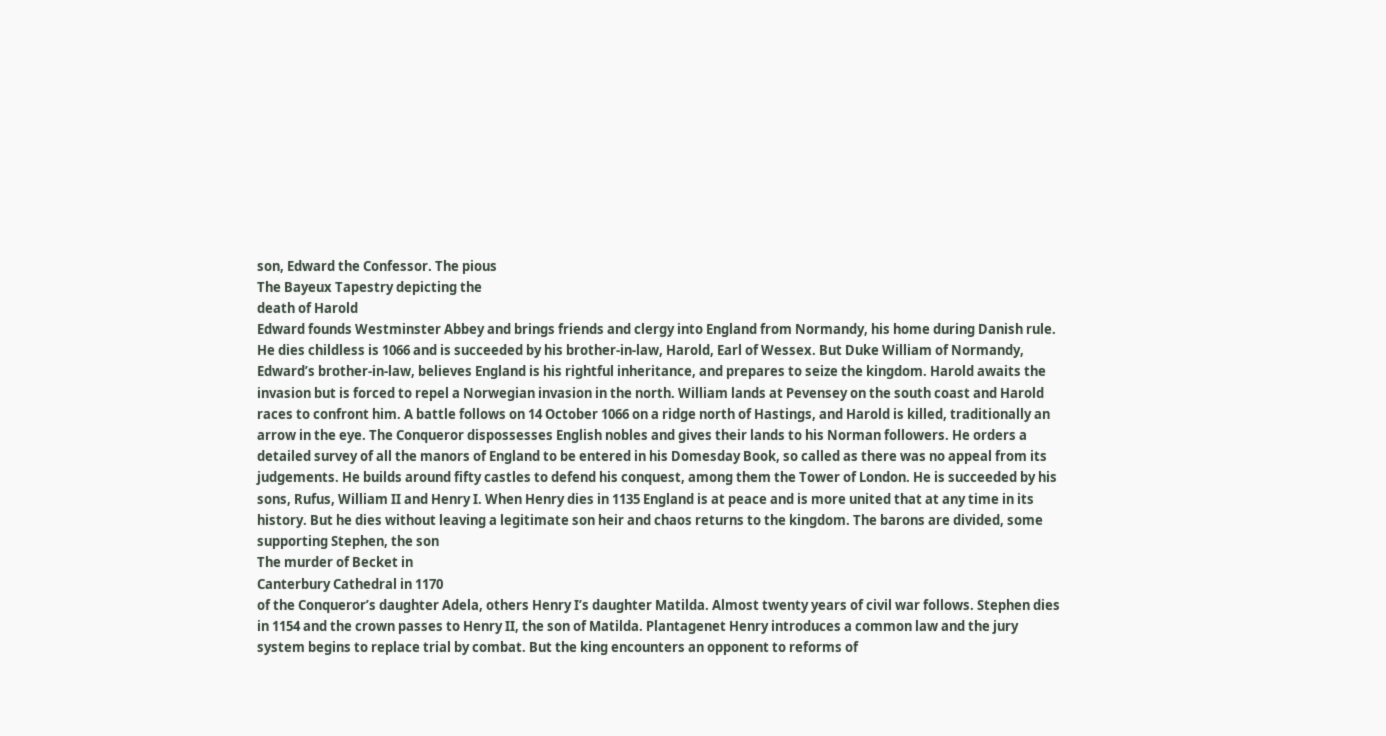son, Edward the Confessor. The pious
The Bayeux Tapestry depicting the
death of Harold
Edward founds Westminster Abbey and brings friends and clergy into England from Normandy, his home during Danish rule. He dies childless is 1066 and is succeeded by his brother-in-law, Harold, Earl of Wessex. But Duke William of Normandy, Edward’s brother-in-law, believes England is his rightful inheritance, and prepares to seize the kingdom. Harold awaits the invasion but is forced to repel a Norwegian invasion in the north. William lands at Pevensey on the south coast and Harold races to confront him. A battle follows on 14 October 1066 on a ridge north of Hastings, and Harold is killed, traditionally an arrow in the eye. The Conqueror dispossesses English nobles and gives their lands to his Norman followers. He orders a detailed survey of all the manors of England to be entered in his Domesday Book, so called as there was no appeal from its judgements. He builds around fifty castles to defend his conquest, among them the Tower of London. He is succeeded by his sons, Rufus, William II and Henry I. When Henry dies in 1135 England is at peace and is more united that at any time in its history. But he dies without leaving a legitimate son heir and chaos returns to the kingdom. The barons are divided, some supporting Stephen, the son
The murder of Becket in
Canterbury Cathedral in 1170
of the Conqueror’s daughter Adela, others Henry I’s daughter Matilda. Almost twenty years of civil war follows. Stephen dies in 1154 and the crown passes to Henry II, the son of Matilda. Plantagenet Henry introduces a common law and the jury system begins to replace trial by combat. But the king encounters an opponent to reforms of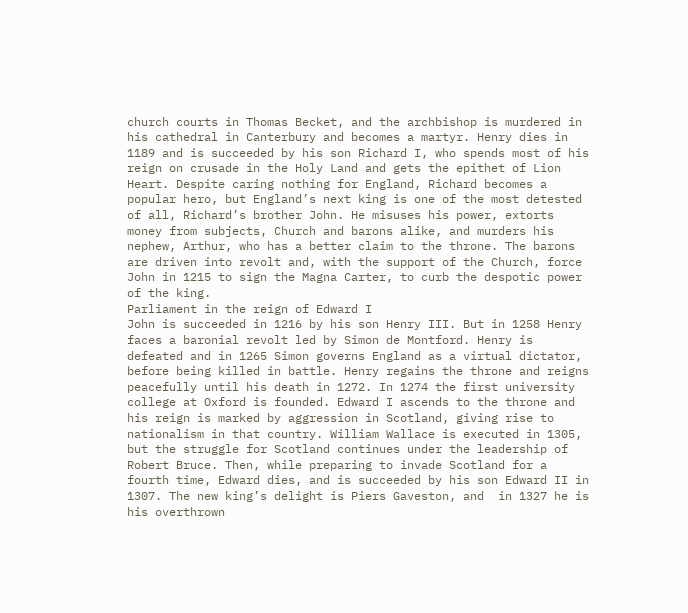church courts in Thomas Becket, and the archbishop is murdered in his cathedral in Canterbury and becomes a martyr. Henry dies in 1189 and is succeeded by his son Richard I, who spends most of his reign on crusade in the Holy Land and gets the epithet of Lion Heart. Despite caring nothing for England, Richard becomes a popular hero, but England’s next king is one of the most detested of all, Richard’s brother John. He misuses his power, extorts money from subjects, Church and barons alike, and murders his nephew, Arthur, who has a better claim to the throne. The barons are driven into revolt and, with the support of the Church, force John in 1215 to sign the Magna Carter, to curb the despotic power of the king.
Parliament in the reign of Edward I
John is succeeded in 1216 by his son Henry III. But in 1258 Henry faces a baronial revolt led by Simon de Montford. Henry is defeated and in 1265 Simon governs England as a virtual dictator, before being killed in battle. Henry regains the throne and reigns peacefully until his death in 1272. In 1274 the first university college at Oxford is founded. Edward I ascends to the throne and his reign is marked by aggression in Scotland, giving rise to nationalism in that country. William Wallace is executed in 1305, but the struggle for Scotland continues under the leadership of Robert Bruce. Then, while preparing to invade Scotland for a fourth time, Edward dies, and is succeeded by his son Edward II in 1307. The new king’s delight is Piers Gaveston, and  in 1327 he is his overthrown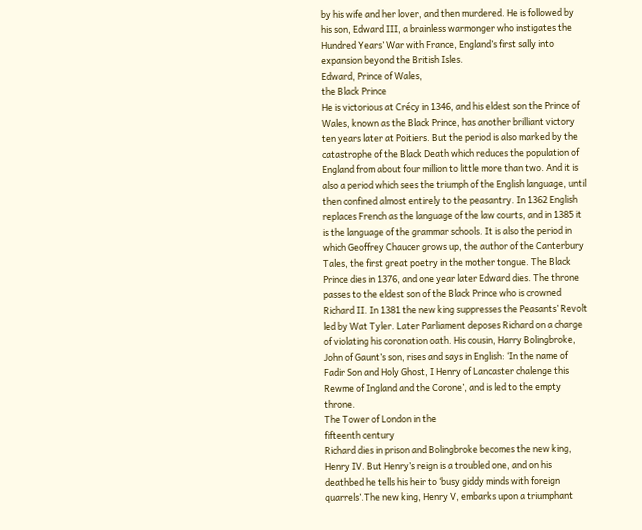by his wife and her lover, and then murdered. He is followed by his son, Edward III, a brainless warmonger who instigates the Hundred Years’ War with France, England’s first sally into expansion beyond the British Isles.
Edward, Prince of Wales,
the Black Prince
He is victorious at Crécy in 1346, and his eldest son the Prince of Wales, known as the Black Prince, has another brilliant victory ten years later at Poitiers. But the period is also marked by the catastrophe of the Black Death which reduces the population of England from about four million to little more than two. And it is also a period which sees the triumph of the English language, until then confined almost entirely to the peasantry. In 1362 English replaces French as the language of the law courts, and in 1385 it is the language of the grammar schools. It is also the period in which Geoffrey Chaucer grows up, the author of the Canterbury Tales, the first great poetry in the mother tongue. The Black Prince dies in 1376, and one year later Edward dies. The throne passes to the eldest son of the Black Prince who is crowned Richard II. In 1381 the new king suppresses the Peasants’ Revolt led by Wat Tyler. Later Parliament deposes Richard on a charge of violating his coronation oath. His cousin, Harry Bolingbroke, John of Gaunt’s son, rises and says in English: ‘In the name of Fadir Son and Holy Ghost, I Henry of Lancaster chalenge this Rewme of Ingland and the Corone’, and is led to the empty throne.
The Tower of London in the
fifteenth century
Richard dies in prison and Bolingbroke becomes the new king, Henry IV. But Henry’s reign is a troubled one, and on his deathbed he tells his heir to ‘busy giddy minds with foreign quarrels’.The new king, Henry V, embarks upon a triumphant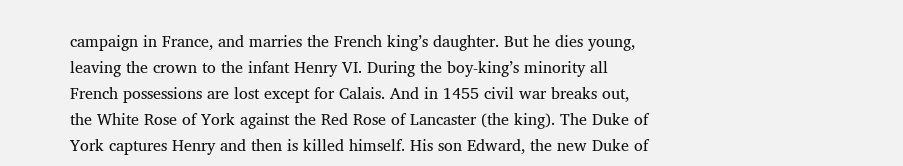campaign in France, and marries the French king’s daughter. But he dies young, leaving the crown to the infant Henry VI. During the boy-king’s minority all French possessions are lost except for Calais. And in 1455 civil war breaks out, the White Rose of York against the Red Rose of Lancaster (the king). The Duke of York captures Henry and then is killed himself. His son Edward, the new Duke of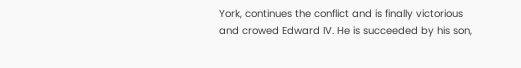York, continues the conflict and is finally victorious and crowed Edward IV. He is succeeded by his son,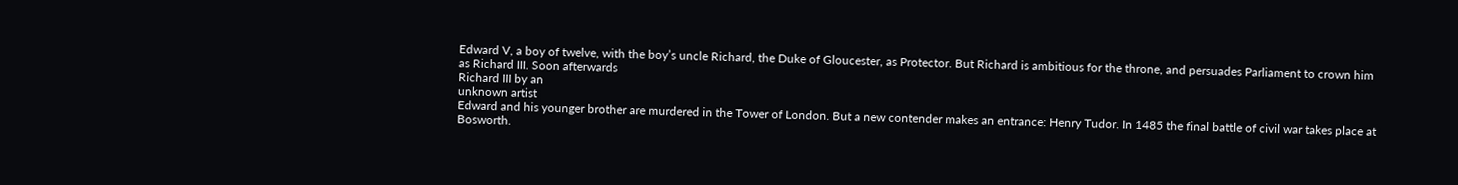Edward V, a boy of twelve, with the boy’s uncle Richard, the Duke of Gloucester, as Protector. But Richard is ambitious for the throne, and persuades Parliament to crown him as Richard III. Soon afterwards
Richard III by an
unknown artist
Edward and his younger brother are murdered in the Tower of London. But a new contender makes an entrance: Henry Tudor. In 1485 the final battle of civil war takes place at Bosworth.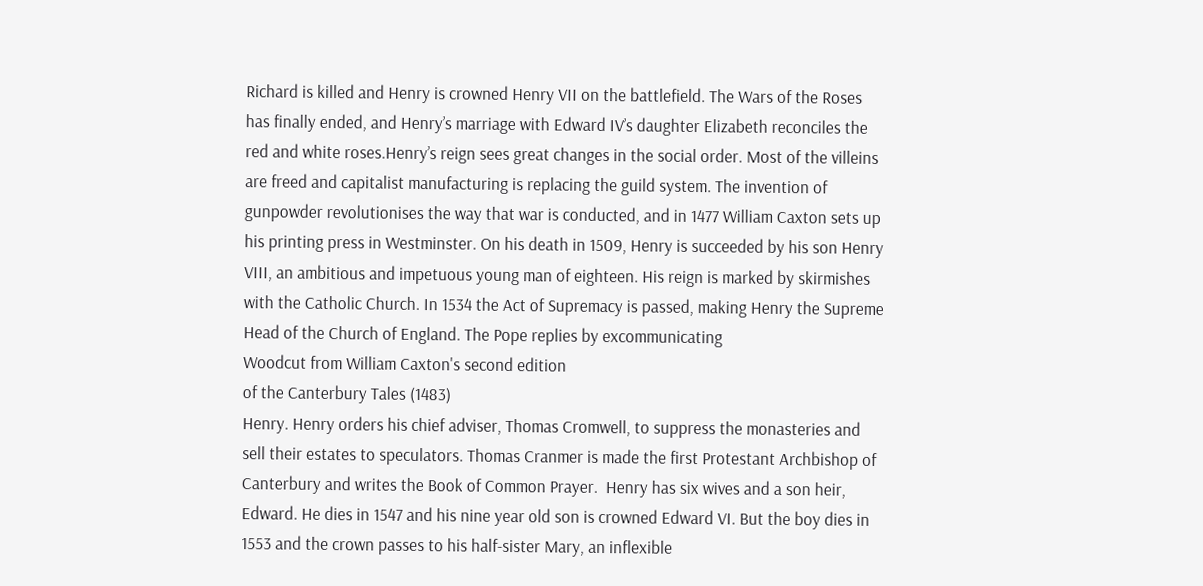Richard is killed and Henry is crowned Henry VII on the battlefield. The Wars of the Roses has finally ended, and Henry’s marriage with Edward IV’s daughter Elizabeth reconciles the red and white roses.Henry’s reign sees great changes in the social order. Most of the villeins are freed and capitalist manufacturing is replacing the guild system. The invention of gunpowder revolutionises the way that war is conducted, and in 1477 William Caxton sets up his printing press in Westminster. On his death in 1509, Henry is succeeded by his son Henry VIII, an ambitious and impetuous young man of eighteen. His reign is marked by skirmishes with the Catholic Church. In 1534 the Act of Supremacy is passed, making Henry the Supreme Head of the Church of England. The Pope replies by excommunicating
Woodcut from William Caxton's second edition
of the Canterbury Tales (1483)
Henry. Henry orders his chief adviser, Thomas Cromwell, to suppress the monasteries and sell their estates to speculators. Thomas Cranmer is made the first Protestant Archbishop of Canterbury and writes the Book of Common Prayer.  Henry has six wives and a son heir, Edward. He dies in 1547 and his nine year old son is crowned Edward VI. But the boy dies in 1553 and the crown passes to his half-sister Mary, an inflexible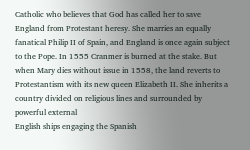Catholic who believes that God has called her to save England from Protestant heresy. She marries an equally fanatical Philip II of Spain, and England is once again subject to the Pope. In 1555 Cranmer is burned at the stake. But when Mary dies without issue in 1558, the land reverts to Protestantism with its new queen Elizabeth II. She inherits a country divided on religious lines and surrounded by powerful external
English ships engaging the Spanish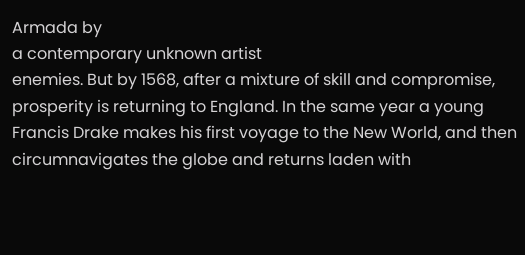Armada by
a contemporary unknown artist
enemies. But by 1568, after a mixture of skill and compromise, prosperity is returning to England. In the same year a young Francis Drake makes his first voyage to the New World, and then circumnavigates the globe and returns laden with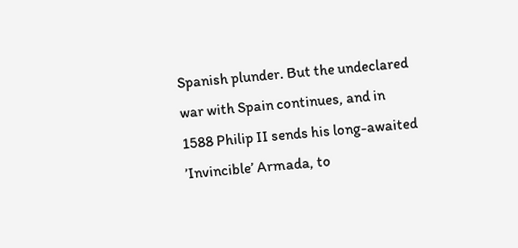Spanish plunder. But the undeclared war with Spain continues, and in 1588 Philip II sends his long-awaited ’Invincible’ Armada, to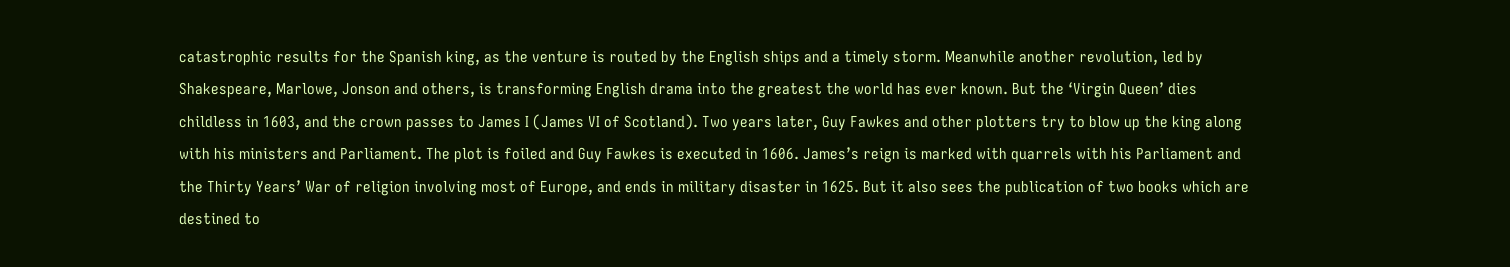catastrophic results for the Spanish king, as the venture is routed by the English ships and a timely storm. Meanwhile another revolution, led by Shakespeare, Marlowe, Jonson and others, is transforming English drama into the greatest the world has ever known. But the ‘Virgin Queen’ dies childless in 1603, and the crown passes to James I (James VI of Scotland). Two years later, Guy Fawkes and other plotters try to blow up the king along with his ministers and Parliament. The plot is foiled and Guy Fawkes is executed in 1606. James’s reign is marked with quarrels with his Parliament and the Thirty Years’ War of religion involving most of Europe, and ends in military disaster in 1625. But it also sees the publication of two books which are destined to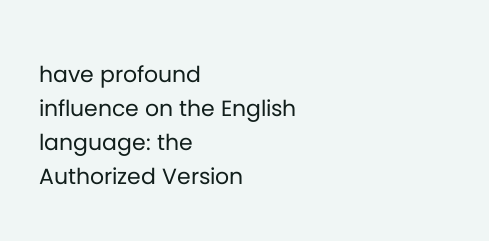have profound influence on the English language: the Authorized Version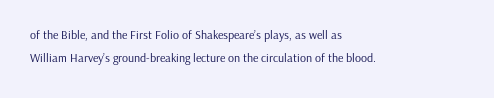of the Bible, and the First Folio of Shakespeare’s plays, as well as William Harvey’s ground-breaking lecture on the circulation of the blood.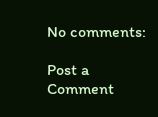No comments:

Post a Comment